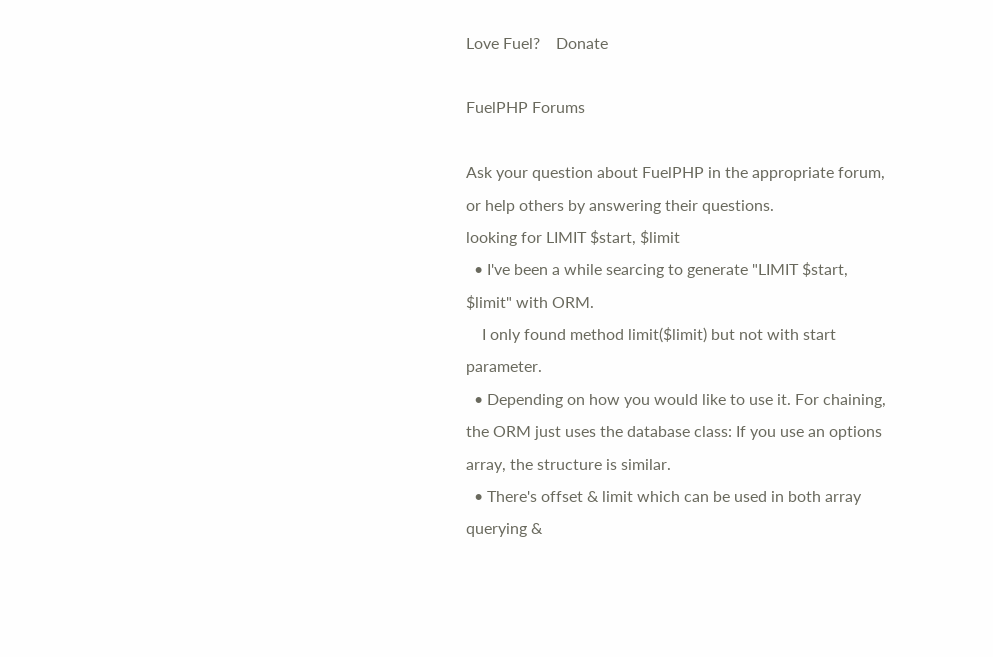Love Fuel?    Donate

FuelPHP Forums

Ask your question about FuelPHP in the appropriate forum, or help others by answering their questions.
looking for LIMIT $start, $limit
  • I've been a while searcing to generate "LIMIT $start, $limit" with ORM.
    I only found method limit($limit) but not with start parameter.
  • Depending on how you would like to use it. For chaining, the ORM just uses the database class: If you use an options array, the structure is similar.
  • There's offset & limit which can be used in both array querying &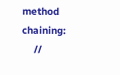method chaining:
    //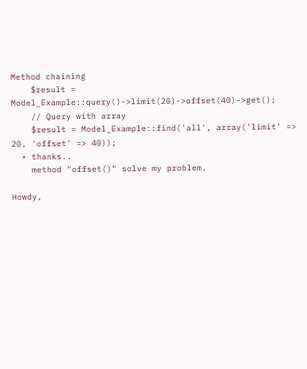Method chaining
    $result = Model_Example::query()->limit(20)->offset(40)->get();
    // Query with array
    $result = Model_Example::find('all', array('limit' => 20, 'offset' => 40));
  • thanks..
    method "offset()" solve my problem.

Howdy,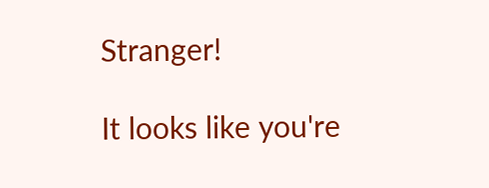Stranger!

It looks like you're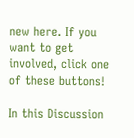new here. If you want to get involved, click one of these buttons!

In this Discussion